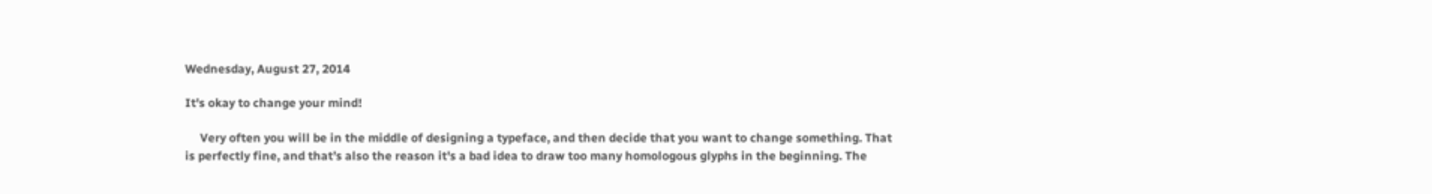Wednesday, August 27, 2014

It's okay to change your mind!

     Very often you will be in the middle of designing a typeface, and then decide that you want to change something. That is perfectly fine, and that’s also the reason it's a bad idea to draw too many homologous glyphs in the beginning. The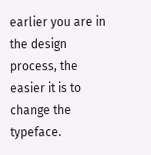earlier you are in the design process, the easier it is to change the typeface.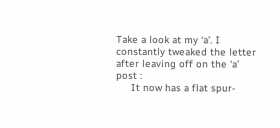Take a look at my ‘a’. I constantly tweaked the letter after leaving off on the ‘a’ post :
     It now has a flat spur-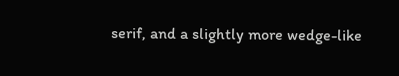serif, and a slightly more wedge-like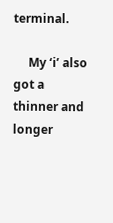terminal.

     My ‘i’ also got a thinner and longer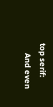top serif:
     And even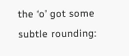the ‘o’ got some subtle rounding: